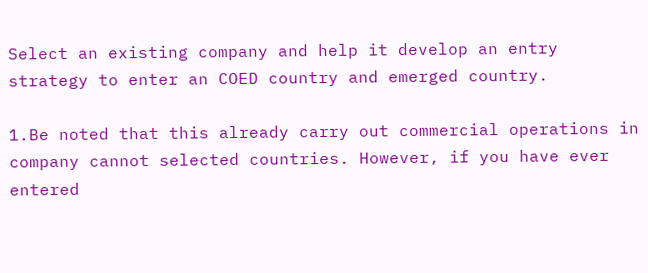Select an existing company and help it develop an entry strategy to enter an COED country and emerged country.

1.Be noted that this already carry out commercial operations in company cannot selected countries. However, if you have ever entered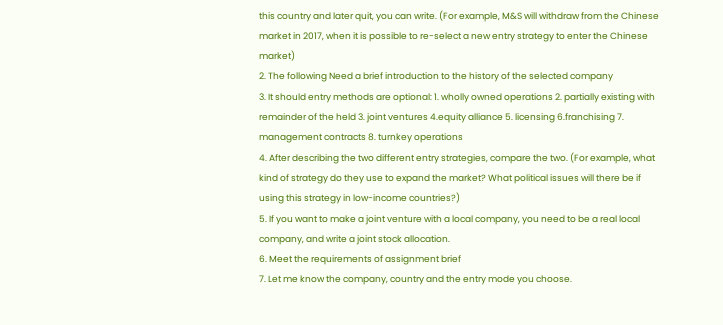this country and later quit, you can write. (For example, M&S will withdraw from the Chinese market in 2017, when it is possible to re-select a new entry strategy to enter the Chinese market)
2. The following Need a brief introduction to the history of the selected company
3. It should entry methods are optional: 1. wholly owned operations 2. partially existing with remainder of the held 3. joint ventures 4.equity alliance 5. licensing 6.franchising 7. management contracts 8. turnkey operations
4. After describing the two different entry strategies, compare the two. (For example, what kind of strategy do they use to expand the market? What political issues will there be if using this strategy in low-income countries?)
5. If you want to make a joint venture with a local company, you need to be a real local company, and write a joint stock allocation.
6. Meet the requirements of assignment brief
7. Let me know the company, country and the entry mode you choose.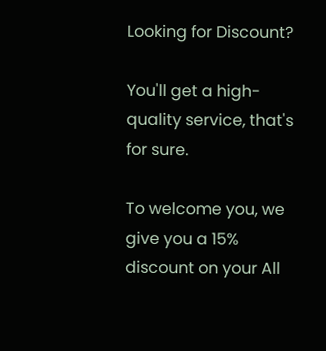Looking for Discount?

You'll get a high-quality service, that's for sure.

To welcome you, we give you a 15% discount on your All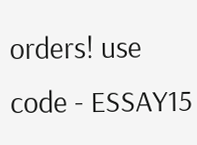orders! use code - ESSAY15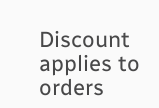Discount applies to orders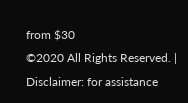from $30
©2020 All Rights Reserved. | Disclaimer: for assistance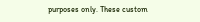purposes only. These custom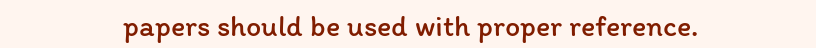papers should be used with proper reference.